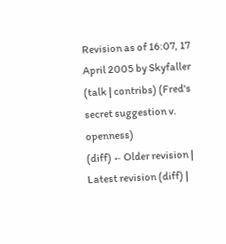Revision as of 16:07, 17 April 2005 by Skyfaller (talk | contribs) (Fred's secret suggestion v. openness)
(diff) ← Older revision | Latest revision (diff) |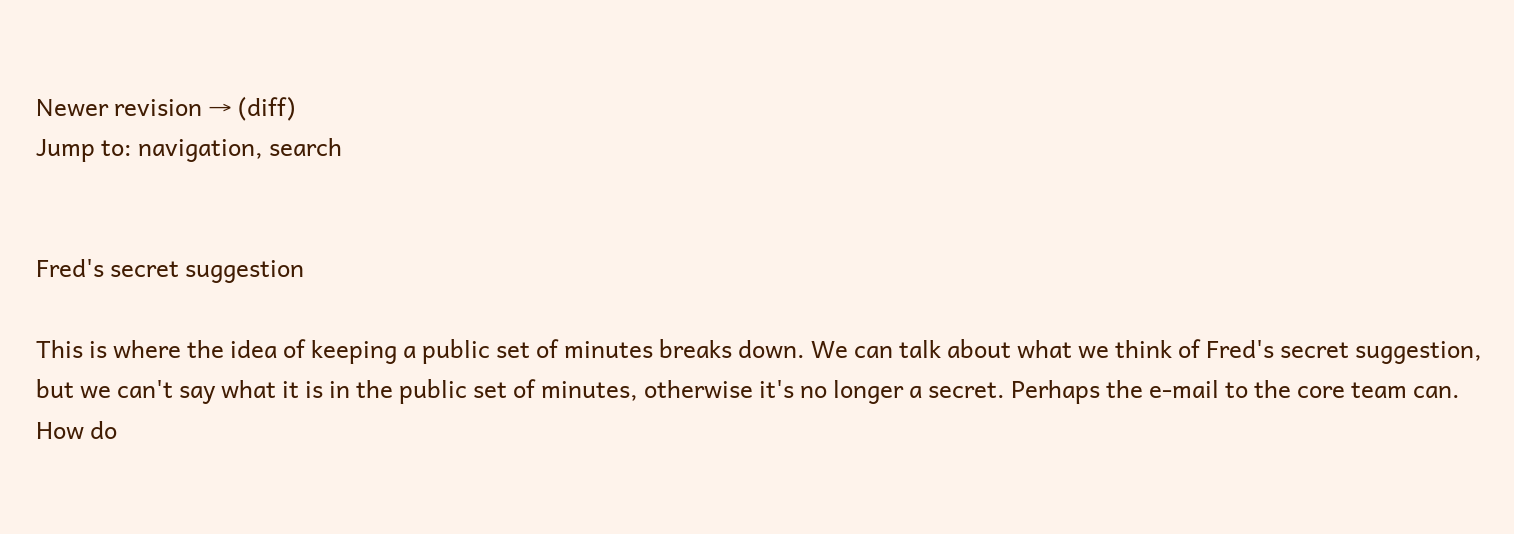Newer revision → (diff)
Jump to: navigation, search


Fred's secret suggestion

This is where the idea of keeping a public set of minutes breaks down. We can talk about what we think of Fred's secret suggestion, but we can't say what it is in the public set of minutes, otherwise it's no longer a secret. Perhaps the e-mail to the core team can. How do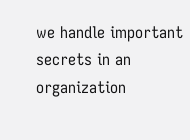we handle important secrets in an organization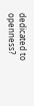dedicated to openness?